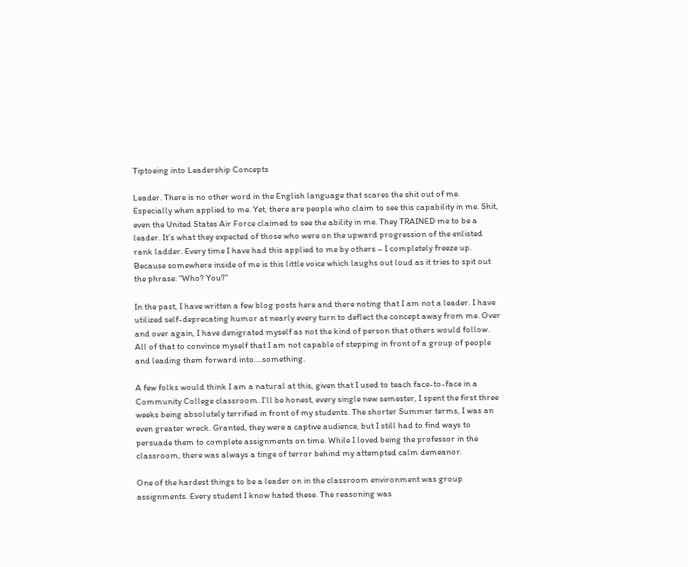Tiptoeing into Leadership Concepts

Leader. There is no other word in the English language that scares the shit out of me. Especially when applied to me. Yet, there are people who claim to see this capability in me. Shit, even the United States Air Force claimed to see the ability in me. They TRAINED me to be a leader. It’s what they expected of those who were on the upward progression of the enlisted rank ladder. Every time I have had this applied to me by others – I completely freeze up. Because somewhere inside of me is this little voice which laughs out loud as it tries to spit out the phrase: “Who? You?”

In the past, I have written a few blog posts here and there noting that I am not a leader. I have utilized self-deprecating humor at nearly every turn to deflect the concept away from me. Over and over again, I have denigrated myself as not the kind of person that others would follow. All of that to convince myself that I am not capable of stepping in front of a group of people and leading them forward into….something.

A few folks would think I am a natural at this, given that I used to teach face-to-face in a Community College classroom. I’ll be honest, every single new semester, I spent the first three weeks being absolutely terrified in front of my students. The shorter Summer terms, I was an even greater wreck. Granted, they were a captive audience, but I still had to find ways to persuade them to complete assignments on time. While I loved being the professor in the classroom, there was always a tinge of terror behind my attempted calm demeanor.

One of the hardest things to be a leader on in the classroom environment was group assignments. Every student I know hated these. The reasoning was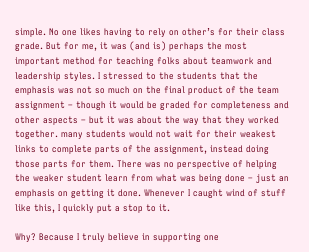simple. No one likes having to rely on other’s for their class grade. But for me, it was (and is) perhaps the most important method for teaching folks about teamwork and leadership styles. I stressed to the students that the emphasis was not so much on the final product of the team assignment – though it would be graded for completeness and other aspects – but it was about the way that they worked together. many students would not wait for their weakest links to complete parts of the assignment, instead doing those parts for them. There was no perspective of helping the weaker student learn from what was being done – just an emphasis on getting it done. Whenever I caught wind of stuff like this, I quickly put a stop to it.

Why? Because I truly believe in supporting one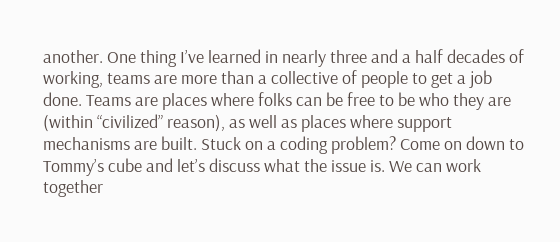another. One thing I’ve learned in nearly three and a half decades of working, teams are more than a collective of people to get a job done. Teams are places where folks can be free to be who they are (within “civilized” reason), as well as places where support mechanisms are built. Stuck on a coding problem? Come on down to Tommy’s cube and let’s discuss what the issue is. We can work together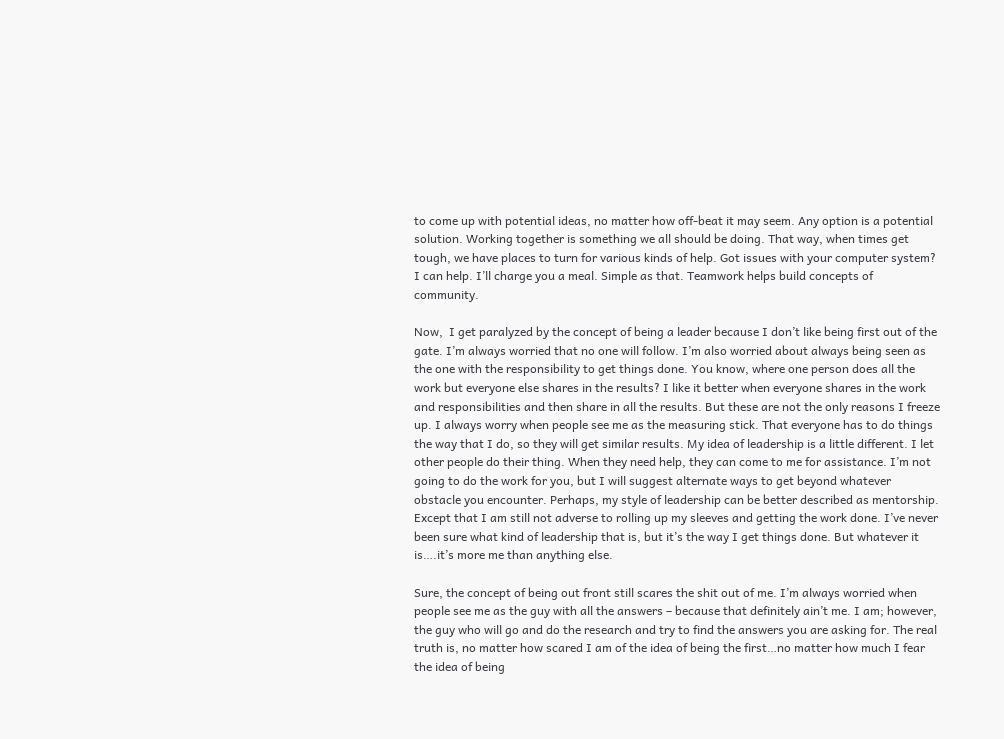to come up with potential ideas, no matter how off-beat it may seem. Any option is a potential solution. Working together is something we all should be doing. That way, when times get tough, we have places to turn for various kinds of help. Got issues with your computer system? I can help. I’ll charge you a meal. Simple as that. Teamwork helps build concepts of community.

Now,  I get paralyzed by the concept of being a leader because I don’t like being first out of the gate. I’m always worried that no one will follow. I’m also worried about always being seen as the one with the responsibility to get things done. You know, where one person does all the work but everyone else shares in the results? I like it better when everyone shares in the work and responsibilities and then share in all the results. But these are not the only reasons I freeze up. I always worry when people see me as the measuring stick. That everyone has to do things the way that I do, so they will get similar results. My idea of leadership is a little different. I let other people do their thing. When they need help, they can come to me for assistance. I’m not going to do the work for you, but I will suggest alternate ways to get beyond whatever obstacle you encounter. Perhaps, my style of leadership can be better described as mentorship. Except that I am still not adverse to rolling up my sleeves and getting the work done. I’ve never been sure what kind of leadership that is, but it’s the way I get things done. But whatever it is….it’s more me than anything else.

Sure, the concept of being out front still scares the shit out of me. I’m always worried when people see me as the guy with all the answers – because that definitely ain’t me. I am; however, the guy who will go and do the research and try to find the answers you are asking for. The real truth is, no matter how scared I am of the idea of being the first…no matter how much I fear the idea of being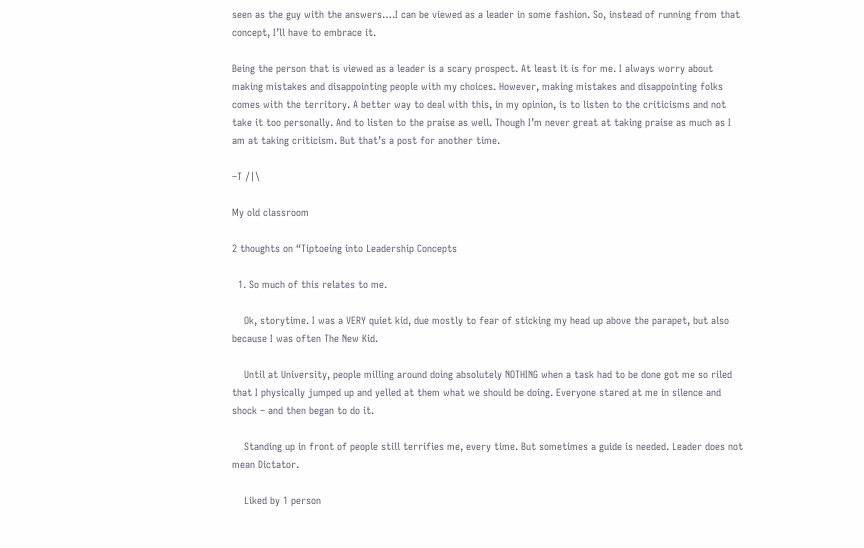seen as the guy with the answers….I can be viewed as a leader in some fashion. So, instead of running from that concept, I’ll have to embrace it.

Being the person that is viewed as a leader is a scary prospect. At least it is for me. I always worry about making mistakes and disappointing people with my choices. However, making mistakes and disappointing folks comes with the territory. A better way to deal with this, in my opinion, is to listen to the criticisms and not take it too personally. And to listen to the praise as well. Though I’m never great at taking praise as much as I am at taking criticism. But that’s a post for another time.

–T /|\

My old classroom

2 thoughts on “Tiptoeing into Leadership Concepts

  1. So much of this relates to me.

    Ok, storytime. I was a VERY quiet kid, due mostly to fear of sticking my head up above the parapet, but also because I was often The New Kid.

    Until at University, people milling around doing absolutely NOTHING when a task had to be done got me so riled that I physically jumped up and yelled at them what we should be doing. Everyone stared at me in silence and shock – and then began to do it.

    Standing up in front of people still terrifies me, every time. But sometimes a guide is needed. Leader does not mean Dictator.

    Liked by 1 person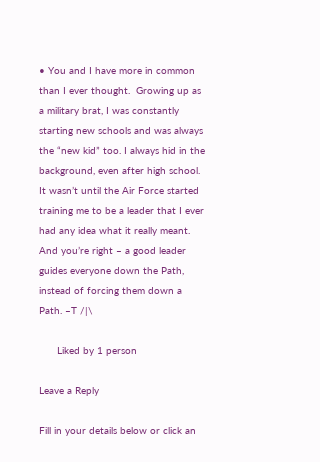• You and I have more in common than I ever thought.  Growing up as a military brat, I was constantly starting new schools and was always the “new kid” too. I always hid in the background, even after high school. It wasn’t until the Air Force started training me to be a leader that I ever had any idea what it really meant. And you’re right – a good leader guides everyone down the Path, instead of forcing them down a Path. –T /|\

      Liked by 1 person

Leave a Reply

Fill in your details below or click an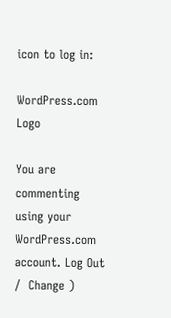icon to log in:

WordPress.com Logo

You are commenting using your WordPress.com account. Log Out /  Change )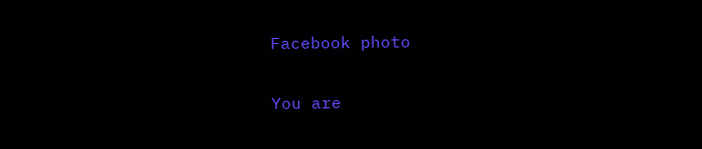Facebook photo

You are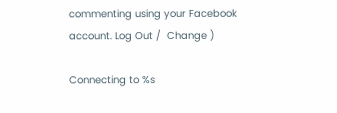commenting using your Facebook account. Log Out /  Change )

Connecting to %s